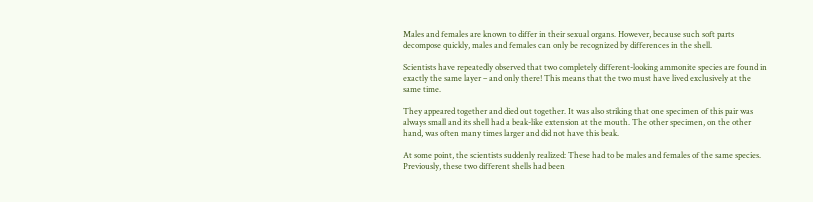Males and females are known to differ in their sexual organs. However, because such soft parts decompose quickly, males and females can only be recognized by differences in the shell.

Scientists have repeatedly observed that two completely different-looking ammonite species are found in exactly the same layer – and only there! This means that the two must have lived exclusively at the same time.

They appeared together and died out together. It was also striking that one specimen of this pair was always small and its shell had a beak-like extension at the mouth. The other specimen, on the other hand, was often many times larger and did not have this beak.

At some point, the scientists suddenly realized: These had to be males and females of the same species. Previously, these two different shells had been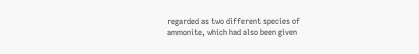regarded as two different species of ammonite, which had also been given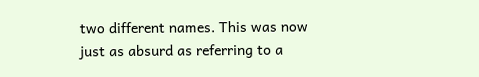two different names. This was now just as absurd as referring to a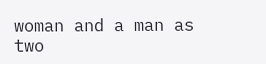woman and a man as two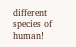different species of human!